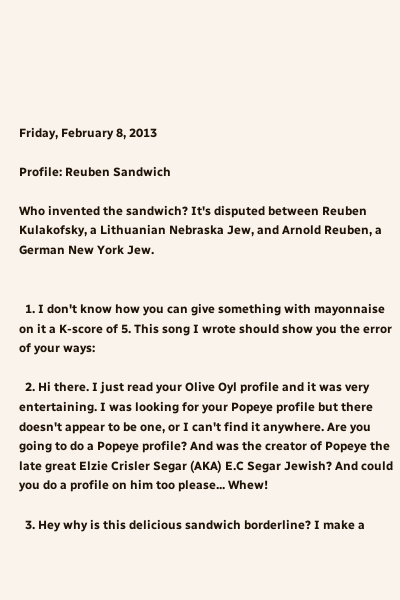Friday, February 8, 2013

Profile: Reuben Sandwich

Who invented the sandwich? It's disputed between Reuben Kulakofsky, a Lithuanian Nebraska Jew, and Arnold Reuben, a German New York Jew.


  1. I don't know how you can give something with mayonnaise on it a K-score of 5. This song I wrote should show you the error of your ways:

  2. Hi there. I just read your Olive Oyl profile and it was very entertaining. I was looking for your Popeye profile but there doesn't appear to be one, or I can't find it anywhere. Are you going to do a Popeye profile? And was the creator of Popeye the late great Elzie Crisler Segar (AKA) E.C Segar Jewish? And could you do a profile on him too please... Whew!

  3. Hey why is this delicious sandwich borderline? I make a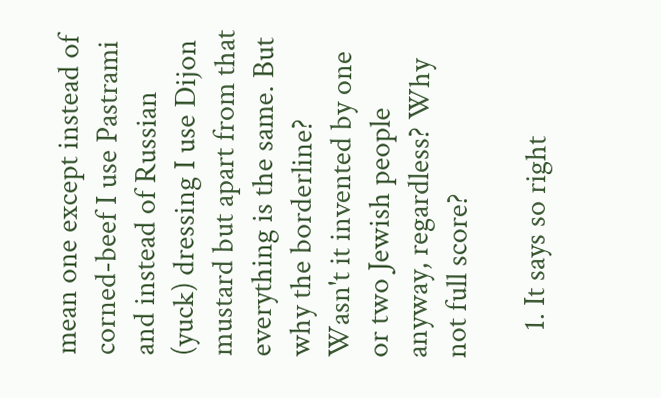mean one except instead of corned-beef I use Pastrami and instead of Russian (yuck) dressing I use Dijon mustard but apart from that everything is the same. But why the borderline? Wasn't it invented by one or two Jewish people anyway, regardless? Why not full score?

    1. It says so right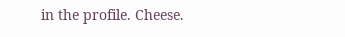in the profile. Cheese.